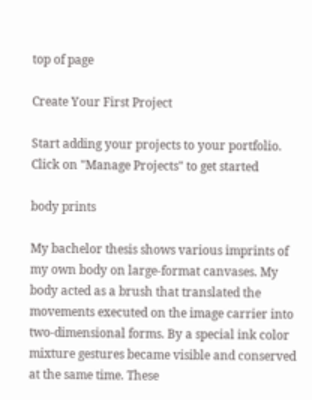top of page

Create Your First Project

Start adding your projects to your portfolio. Click on "Manage Projects" to get started

body prints

My bachelor thesis shows various imprints of my own body on large-format canvases. My body acted as a brush that translated the movements executed on the image carrier into two-dimensional forms. By a special ink color mixture gestures became visible and conserved at the same time. These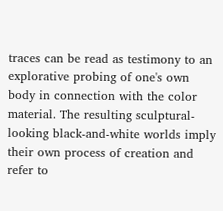traces can be read as testimony to an explorative probing of one's own body in connection with the color material. The resulting sculptural-looking black-and-white worlds imply their own process of creation and refer to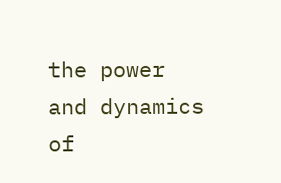the power and dynamics of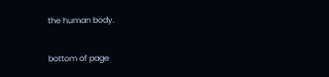the human body.

bottom of page